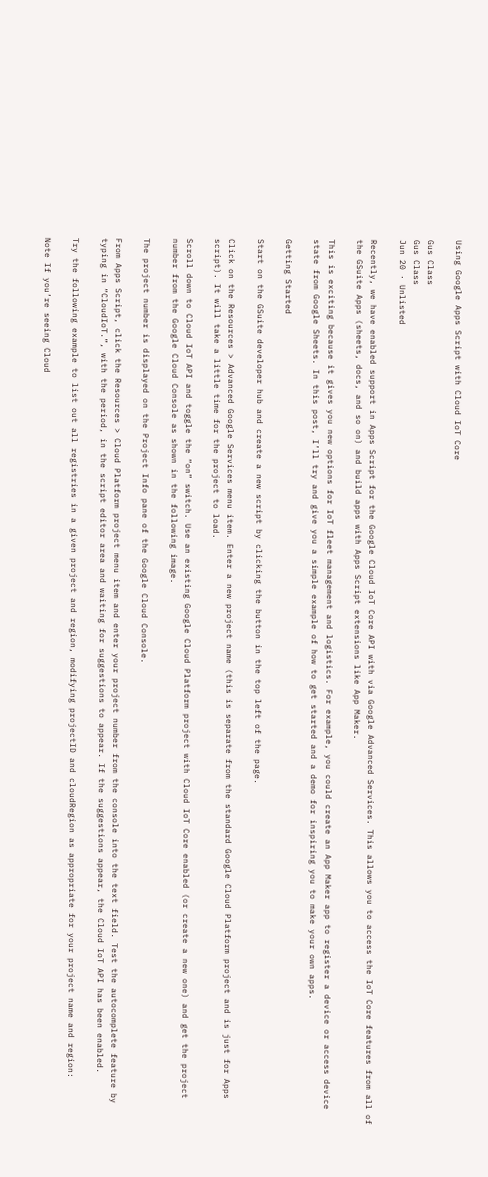Using Google Apps Script with Cloud IoT Core

Gus Class
Gus Class
Jun 20 · Unlisted

Recently, we have enabled support in Apps Script for the Google Cloud IoT Core API with via Google Advanced Services. This allows you to access the IoT Core features from all of the GSuite Apps (sheets, docs, and so on) and build apps with Apps Script extensions like App Maker.

This is exciting because it gives you new options for IoT fleet management and logistics. For example, you could create an App Maker app to register a device or access device state from Google Sheets. In this post, I’ll try and give you a simple example of how to get started and a demo for inspiring you to make your own apps.

Getting Started

Start on the GSuite developer hub and create a new script by clicking the button in the top left of the page.

Click on the Resources > Advanced Google Services menu item. Enter a new project name (this is separate from the standard Google Cloud Platform project and is just for Apps script). It will take a little time for the project to load.

Scroll down to Cloud IoT API and toggle the “on” switch. Use an existing Google Cloud Platform project with Cloud IoT Core enabled (or create a new one) and get the project number from the Google Cloud Console as shown in the following image.

The project number is displayed on the Project Info pane of the Google Cloud Console.

From Apps Script, click the Resources > Cloud Platform project menu item and enter your project number from the console into the text field. Test the autocomplete feature by typing in “CloudIoT.”, with the period, in the script editor area and waiting for suggestions to appear. If the suggestions appear, the Cloud IoT API has been enabled.

Try the following example to list out all registries in a given project and region, modifying projectID and cloudRegion as appropriate for your project name and region:

Note If you’re seeing Cloud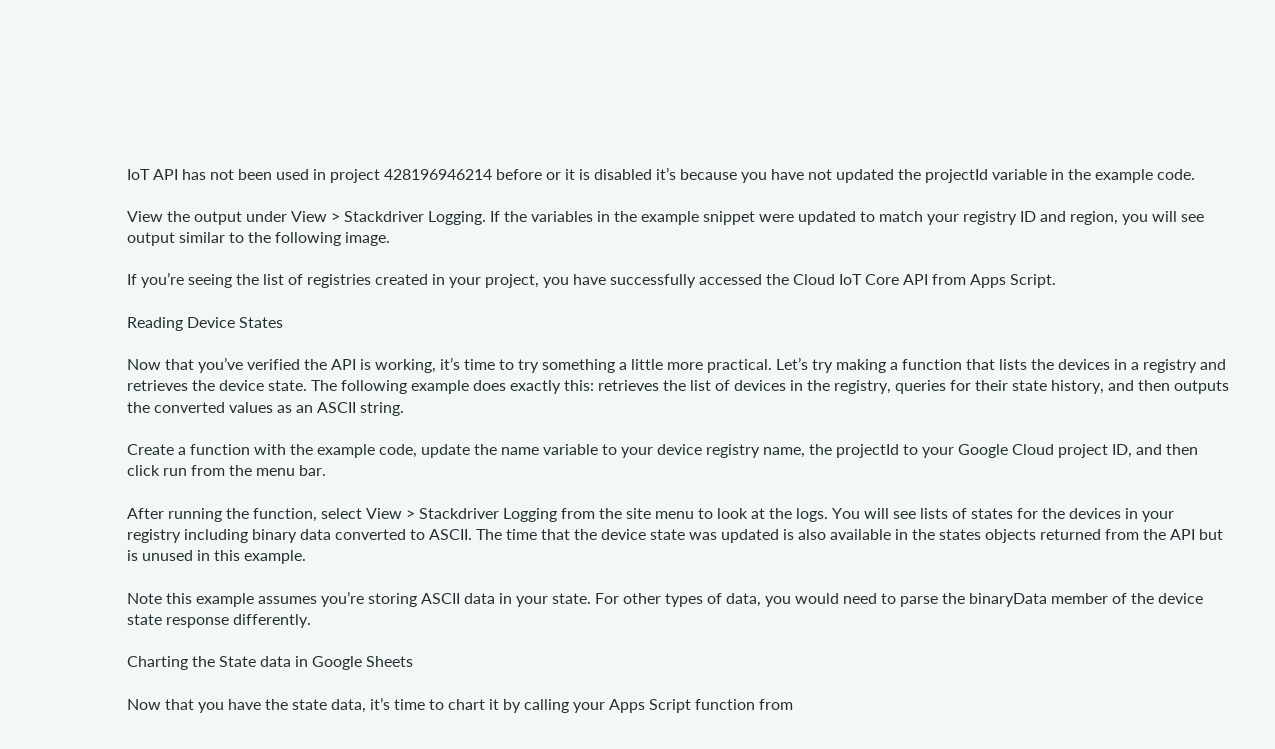IoT API has not been used in project 428196946214 before or it is disabled it’s because you have not updated the projectId variable in the example code.

View the output under View > Stackdriver Logging. If the variables in the example snippet were updated to match your registry ID and region, you will see output similar to the following image.

If you’re seeing the list of registries created in your project, you have successfully accessed the Cloud IoT Core API from Apps Script.

Reading Device States

Now that you’ve verified the API is working, it’s time to try something a little more practical. Let’s try making a function that lists the devices in a registry and retrieves the device state. The following example does exactly this: retrieves the list of devices in the registry, queries for their state history, and then outputs the converted values as an ASCII string.

Create a function with the example code, update the name variable to your device registry name, the projectId to your Google Cloud project ID, and then click run from the menu bar.

After running the function, select View > Stackdriver Logging from the site menu to look at the logs. You will see lists of states for the devices in your registry including binary data converted to ASCII. The time that the device state was updated is also available in the states objects returned from the API but is unused in this example.

Note this example assumes you’re storing ASCII data in your state. For other types of data, you would need to parse the binaryData member of the device state response differently.

Charting the State data in Google Sheets

Now that you have the state data, it’s time to chart it by calling your Apps Script function from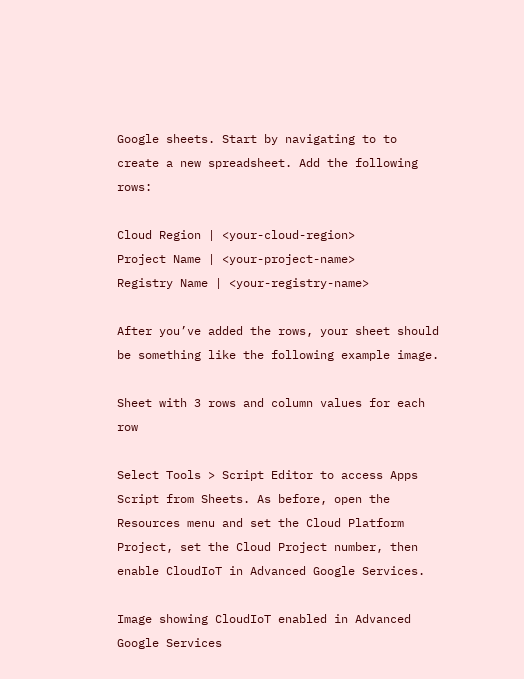Google sheets. Start by navigating to to create a new spreadsheet. Add the following rows:

Cloud Region | <your-cloud-region>
Project Name | <your-project-name>
Registry Name | <your-registry-name>

After you’ve added the rows, your sheet should be something like the following example image.

Sheet with 3 rows and column values for each row

Select Tools > Script Editor to access Apps Script from Sheets. As before, open the Resources menu and set the Cloud Platform Project, set the Cloud Project number, then enable CloudIoT in Advanced Google Services.

Image showing CloudIoT enabled in Advanced Google Services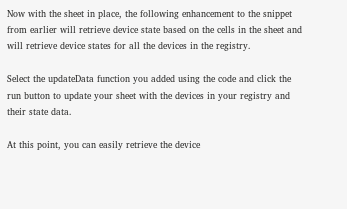Now with the sheet in place, the following enhancement to the snippet from earlier will retrieve device state based on the cells in the sheet and will retrieve device states for all the devices in the registry.

Select the updateData function you added using the code and click the run button to update your sheet with the devices in your registry and their state data.

At this point, you can easily retrieve the device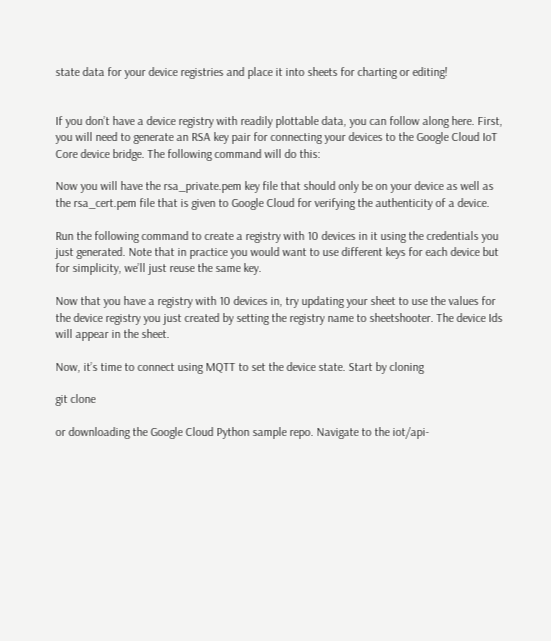state data for your device registries and place it into sheets for charting or editing!


If you don’t have a device registry with readily plottable data, you can follow along here. First, you will need to generate an RSA key pair for connecting your devices to the Google Cloud IoT Core device bridge. The following command will do this:

Now you will have the rsa_private.pem key file that should only be on your device as well as the rsa_cert.pem file that is given to Google Cloud for verifying the authenticity of a device.

Run the following command to create a registry with 10 devices in it using the credentials you just generated. Note that in practice you would want to use different keys for each device but for simplicity, we’ll just reuse the same key.

Now that you have a registry with 10 devices in, try updating your sheet to use the values for the device registry you just created by setting the registry name to sheetshooter. The device Ids will appear in the sheet.

Now, it’s time to connect using MQTT to set the device state. Start by cloning

git clone

or downloading the Google Cloud Python sample repo. Navigate to the iot/api-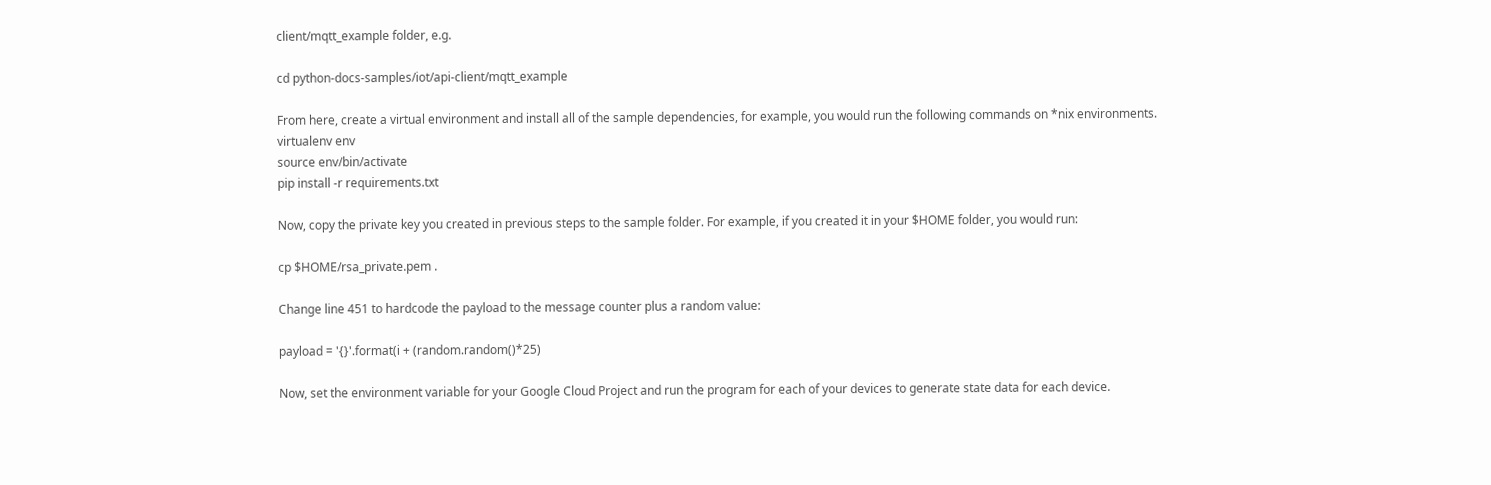client/mqtt_example folder, e.g.

cd python-docs-samples/iot/api-client/mqtt_example

From here, create a virtual environment and install all of the sample dependencies, for example, you would run the following commands on *nix environments.
virtualenv env
source env/bin/activate
pip install -r requirements.txt

Now, copy the private key you created in previous steps to the sample folder. For example, if you created it in your $HOME folder, you would run:

cp $HOME/rsa_private.pem .

Change line 451 to hardcode the payload to the message counter plus a random value:

payload = '{}'.format(i + (random.random()*25)

Now, set the environment variable for your Google Cloud Project and run the program for each of your devices to generate state data for each device.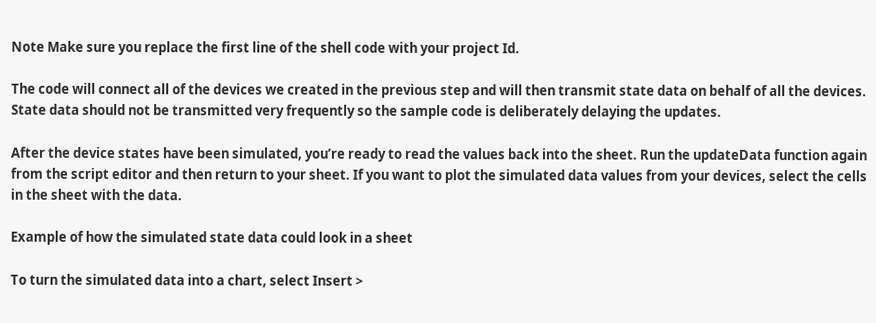Note Make sure you replace the first line of the shell code with your project Id.

The code will connect all of the devices we created in the previous step and will then transmit state data on behalf of all the devices. State data should not be transmitted very frequently so the sample code is deliberately delaying the updates.

After the device states have been simulated, you’re ready to read the values back into the sheet. Run the updateData function again from the script editor and then return to your sheet. If you want to plot the simulated data values from your devices, select the cells in the sheet with the data.

Example of how the simulated state data could look in a sheet

To turn the simulated data into a chart, select Insert >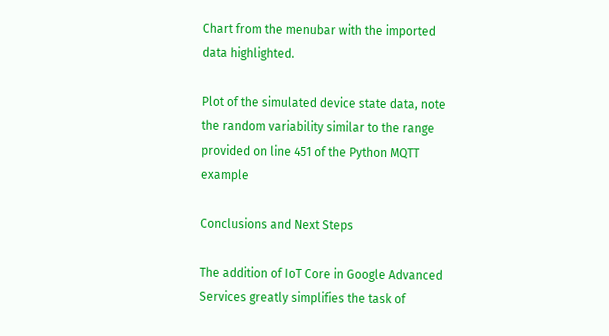Chart from the menubar with the imported data highlighted.

Plot of the simulated device state data, note the random variability similar to the range provided on line 451 of the Python MQTT example

Conclusions and Next Steps

The addition of IoT Core in Google Advanced Services greatly simplifies the task of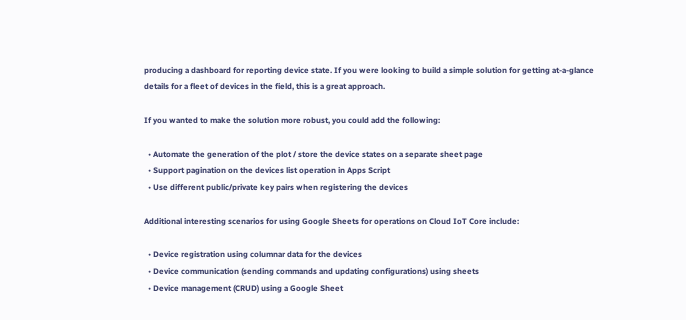producing a dashboard for reporting device state. If you were looking to build a simple solution for getting at-a-glance details for a fleet of devices in the field, this is a great approach.

If you wanted to make the solution more robust, you could add the following:

  • Automate the generation of the plot / store the device states on a separate sheet page
  • Support pagination on the devices list operation in Apps Script
  • Use different public/private key pairs when registering the devices

Additional interesting scenarios for using Google Sheets for operations on Cloud IoT Core include:

  • Device registration using columnar data for the devices
  • Device communication (sending commands and updating configurations) using sheets
  • Device management (CRUD) using a Google Sheet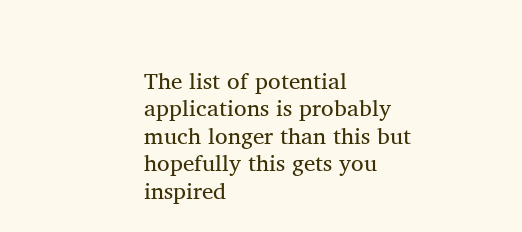The list of potential applications is probably much longer than this but hopefully this gets you inspired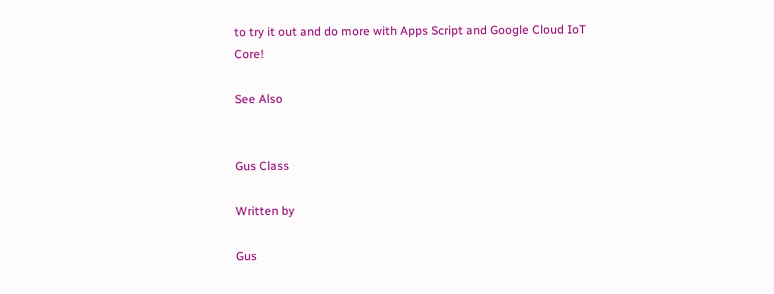to try it out and do more with Apps Script and Google Cloud IoT Core!

See Also


Gus Class

Written by

Gus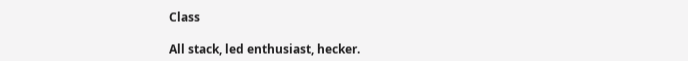Class

All stack, led enthusiast, hecker.